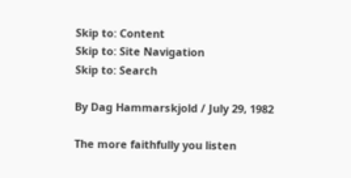Skip to: Content
Skip to: Site Navigation
Skip to: Search

By Dag Hammarskjold / July 29, 1982

The more faithfully you listen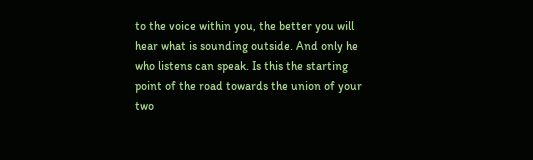to the voice within you, the better you will hear what is sounding outside. And only he who listens can speak. Is this the starting point of the road towards the union of your two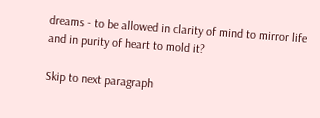dreams - to be allowed in clarity of mind to mirror life and in purity of heart to mold it?

Skip to next paragraph